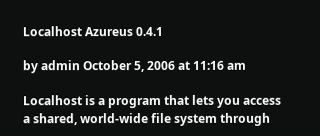Localhost Azureus 0.4.1

by admin October 5, 2006 at 11:16 am

Localhost is a program that lets you access a shared, world-wide file system through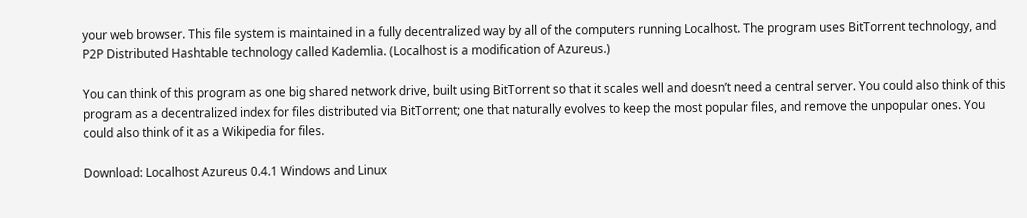your web browser. This file system is maintained in a fully decentralized way by all of the computers running Localhost. The program uses BitTorrent technology, and P2P Distributed Hashtable technology called Kademlia. (Localhost is a modification of Azureus.)

You can think of this program as one big shared network drive, built using BitTorrent so that it scales well and doesn’t need a central server. You could also think of this program as a decentralized index for files distributed via BitTorrent; one that naturally evolves to keep the most popular files, and remove the unpopular ones. You could also think of it as a Wikipedia for files.

Download: Localhost Azureus 0.4.1 Windows and Linux